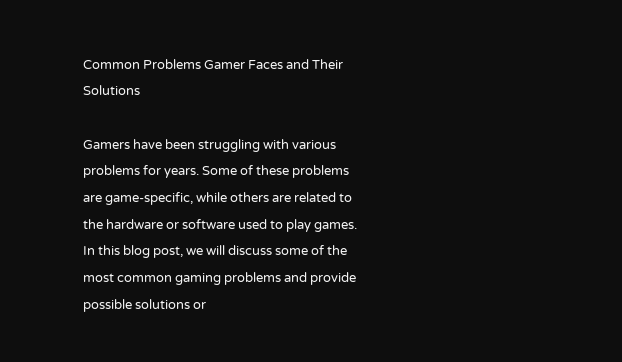Common Problems Gamer Faces and Their Solutions

Gamers have been struggling with various problems for years. Some of these problems are game-specific, while others are related to the hardware or software used to play games. In this blog post, we will discuss some of the most common gaming problems and provide possible solutions or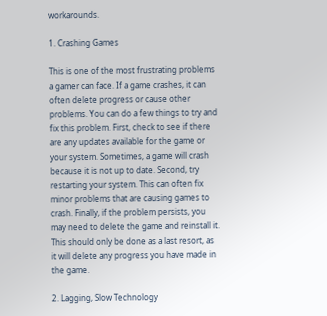workarounds.

1. Crashing Games

This is one of the most frustrating problems a gamer can face. If a game crashes, it can often delete progress or cause other problems. You can do a few things to try and fix this problem. First, check to see if there are any updates available for the game or your system. Sometimes, a game will crash because it is not up to date. Second, try restarting your system. This can often fix minor problems that are causing games to crash. Finally, if the problem persists, you may need to delete the game and reinstall it. This should only be done as a last resort, as it will delete any progress you have made in the game.

2. Lagging, Slow Technology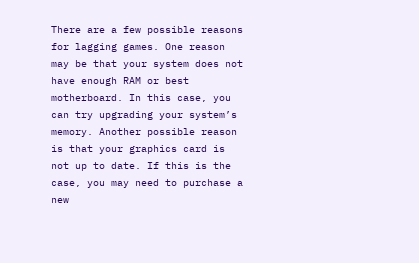There are a few possible reasons for lagging games. One reason may be that your system does not have enough RAM or best motherboard. In this case, you can try upgrading your system’s memory. Another possible reason is that your graphics card is not up to date. If this is the case, you may need to purchase a new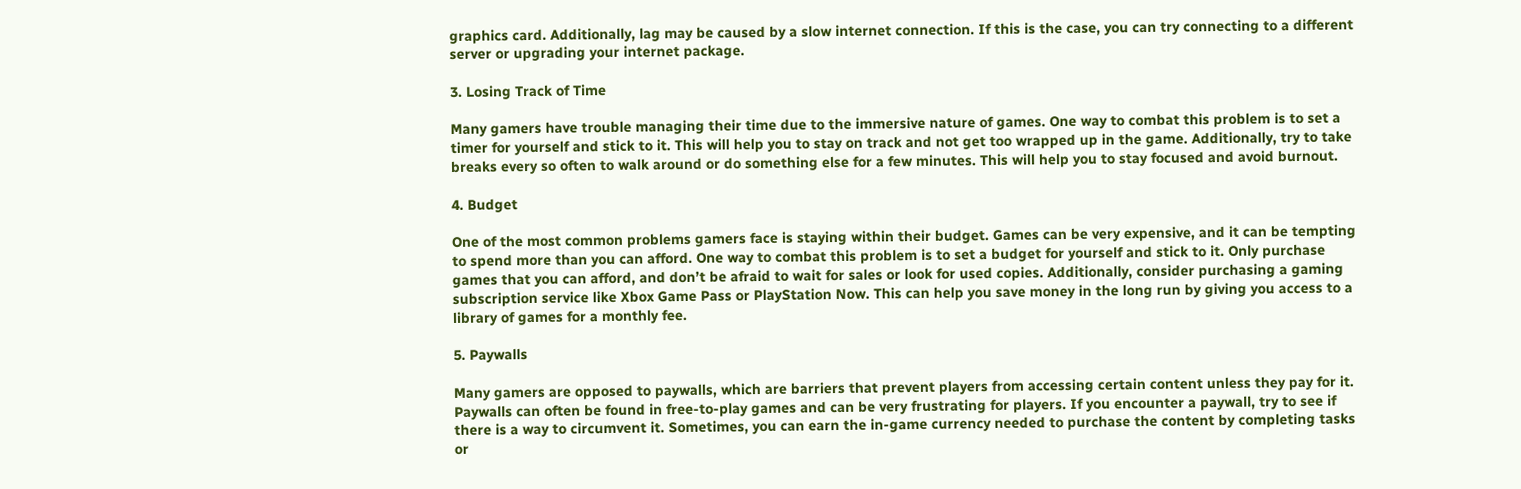graphics card. Additionally, lag may be caused by a slow internet connection. If this is the case, you can try connecting to a different server or upgrading your internet package.

3. Losing Track of Time

Many gamers have trouble managing their time due to the immersive nature of games. One way to combat this problem is to set a timer for yourself and stick to it. This will help you to stay on track and not get too wrapped up in the game. Additionally, try to take breaks every so often to walk around or do something else for a few minutes. This will help you to stay focused and avoid burnout.

4. Budget

One of the most common problems gamers face is staying within their budget. Games can be very expensive, and it can be tempting to spend more than you can afford. One way to combat this problem is to set a budget for yourself and stick to it. Only purchase games that you can afford, and don’t be afraid to wait for sales or look for used copies. Additionally, consider purchasing a gaming subscription service like Xbox Game Pass or PlayStation Now. This can help you save money in the long run by giving you access to a library of games for a monthly fee.

5. Paywalls

Many gamers are opposed to paywalls, which are barriers that prevent players from accessing certain content unless they pay for it. Paywalls can often be found in free-to-play games and can be very frustrating for players. If you encounter a paywall, try to see if there is a way to circumvent it. Sometimes, you can earn the in-game currency needed to purchase the content by completing tasks or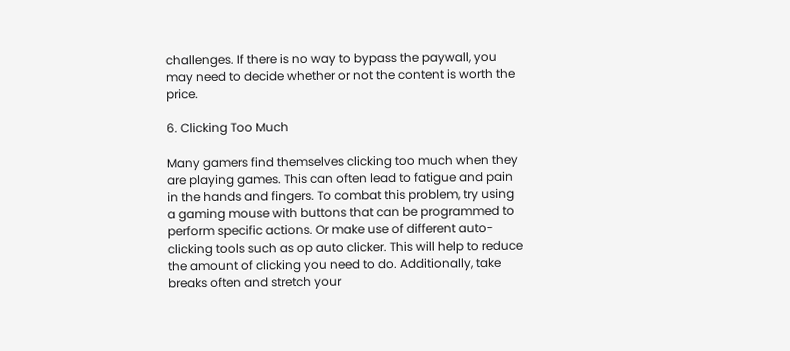challenges. If there is no way to bypass the paywall, you may need to decide whether or not the content is worth the price.

6. Clicking Too Much

Many gamers find themselves clicking too much when they are playing games. This can often lead to fatigue and pain in the hands and fingers. To combat this problem, try using a gaming mouse with buttons that can be programmed to perform specific actions. Or make use of different auto-clicking tools such as op auto clicker. This will help to reduce the amount of clicking you need to do. Additionally, take breaks often and stretch your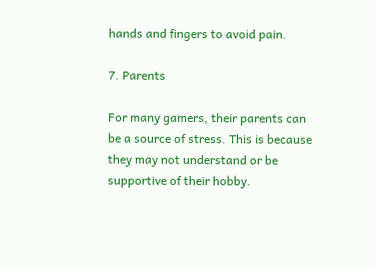hands and fingers to avoid pain.

7. Parents

For many gamers, their parents can be a source of stress. This is because they may not understand or be supportive of their hobby.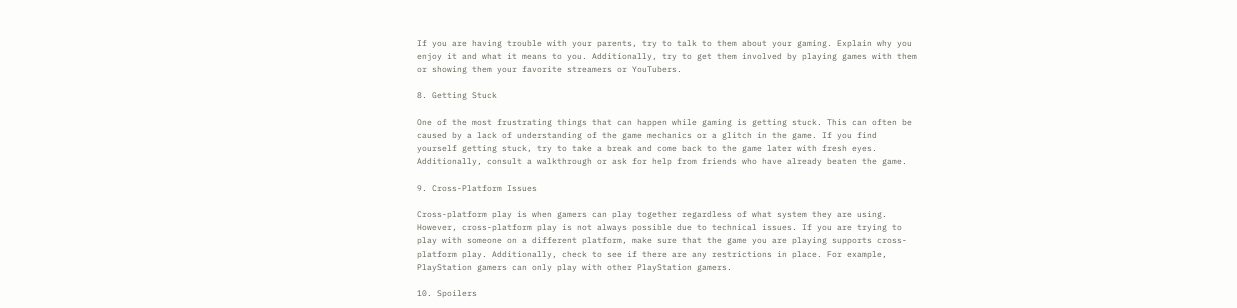If you are having trouble with your parents, try to talk to them about your gaming. Explain why you enjoy it and what it means to you. Additionally, try to get them involved by playing games with them or showing them your favorite streamers or YouTubers.

8. Getting Stuck

One of the most frustrating things that can happen while gaming is getting stuck. This can often be caused by a lack of understanding of the game mechanics or a glitch in the game. If you find yourself getting stuck, try to take a break and come back to the game later with fresh eyes. Additionally, consult a walkthrough or ask for help from friends who have already beaten the game.

9. Cross-Platform Issues

Cross-platform play is when gamers can play together regardless of what system they are using. However, cross-platform play is not always possible due to technical issues. If you are trying to play with someone on a different platform, make sure that the game you are playing supports cross-platform play. Additionally, check to see if there are any restrictions in place. For example, PlayStation gamers can only play with other PlayStation gamers.

10. Spoilers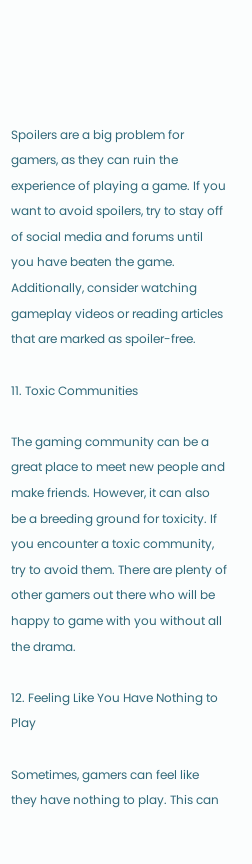Spoilers are a big problem for gamers, as they can ruin the experience of playing a game. If you want to avoid spoilers, try to stay off of social media and forums until you have beaten the game. Additionally, consider watching gameplay videos or reading articles that are marked as spoiler-free.

11. Toxic Communities

The gaming community can be a great place to meet new people and make friends. However, it can also be a breeding ground for toxicity. If you encounter a toxic community, try to avoid them. There are plenty of other gamers out there who will be happy to game with you without all the drama.

12. Feeling Like You Have Nothing to Play

Sometimes, gamers can feel like they have nothing to play. This can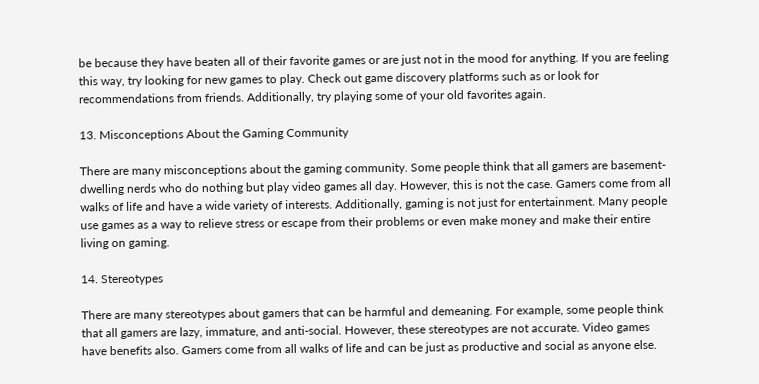be because they have beaten all of their favorite games or are just not in the mood for anything. If you are feeling this way, try looking for new games to play. Check out game discovery platforms such as or look for recommendations from friends. Additionally, try playing some of your old favorites again.

13. Misconceptions About the Gaming Community

There are many misconceptions about the gaming community. Some people think that all gamers are basement-dwelling nerds who do nothing but play video games all day. However, this is not the case. Gamers come from all walks of life and have a wide variety of interests. Additionally, gaming is not just for entertainment. Many people use games as a way to relieve stress or escape from their problems or even make money and make their entire living on gaming.

14. Stereotypes

There are many stereotypes about gamers that can be harmful and demeaning. For example, some people think that all gamers are lazy, immature, and anti-social. However, these stereotypes are not accurate. Video games have benefits also. Gamers come from all walks of life and can be just as productive and social as anyone else.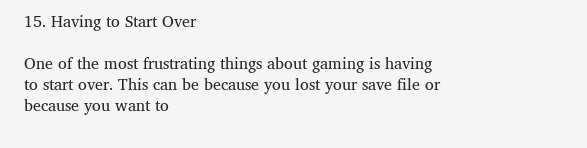15. Having to Start Over

One of the most frustrating things about gaming is having to start over. This can be because you lost your save file or because you want to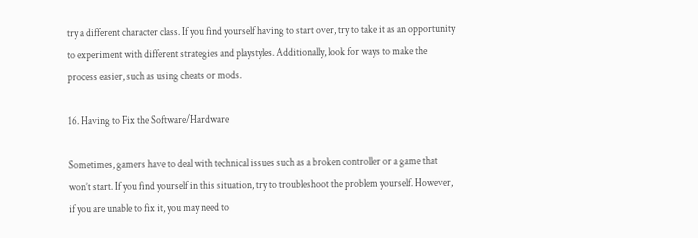try a different character class. If you find yourself having to start over, try to take it as an opportunity to experiment with different strategies and playstyles. Additionally, look for ways to make the process easier, such as using cheats or mods.

16. Having to Fix the Software/Hardware

Sometimes, gamers have to deal with technical issues such as a broken controller or a game that won’t start. If you find yourself in this situation, try to troubleshoot the problem yourself. However, if you are unable to fix it, you may need to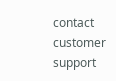contact customer support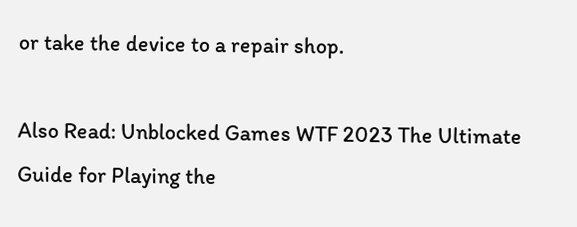or take the device to a repair shop.

Also Read: Unblocked Games WTF 2023 The Ultimate Guide for Playing the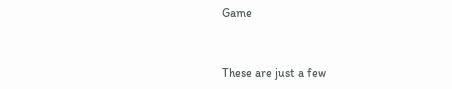Game


These are just a few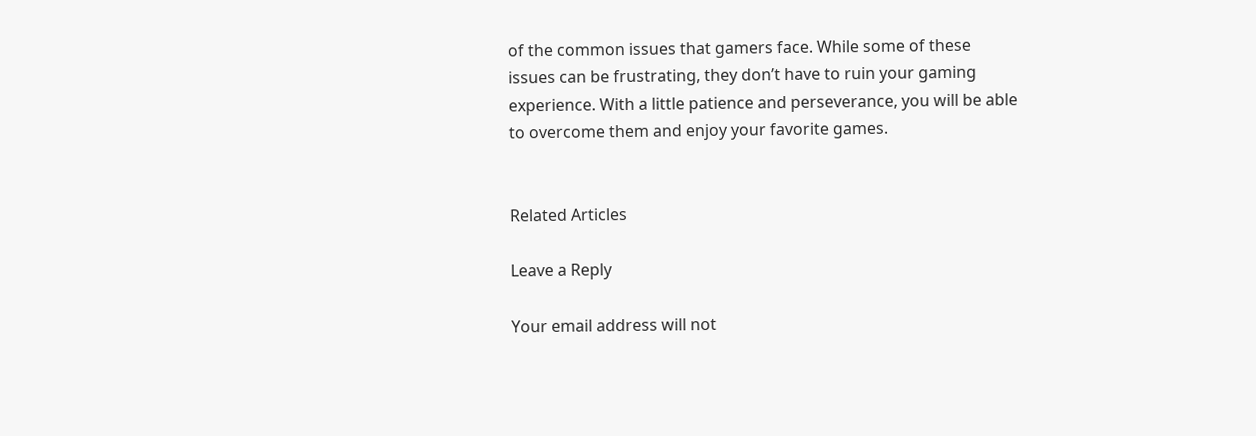of the common issues that gamers face. While some of these issues can be frustrating, they don’t have to ruin your gaming experience. With a little patience and perseverance, you will be able to overcome them and enjoy your favorite games.


Related Articles

Leave a Reply

Your email address will not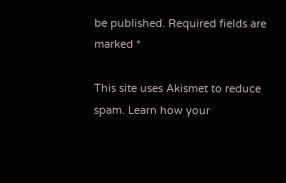be published. Required fields are marked *

This site uses Akismet to reduce spam. Learn how your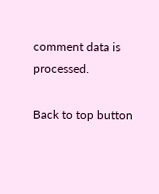comment data is processed.

Back to top button